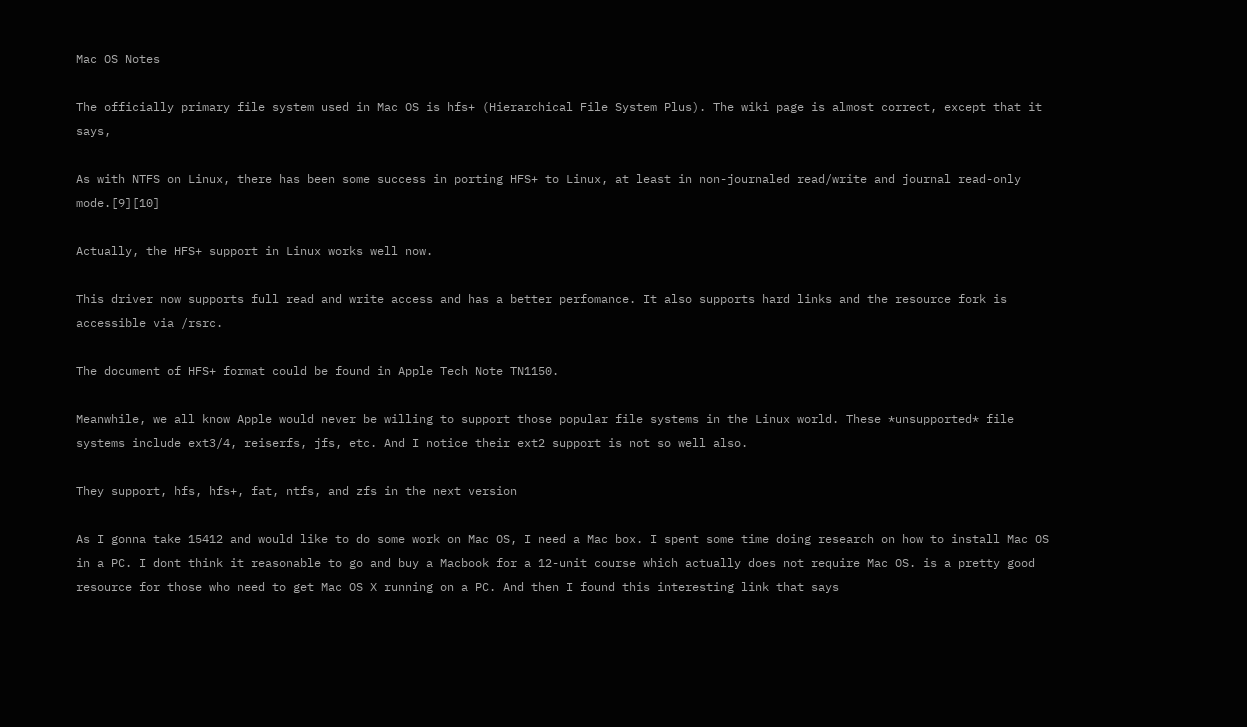Mac OS Notes

The officially primary file system used in Mac OS is hfs+ (Hierarchical File System Plus). The wiki page is almost correct, except that it says,

As with NTFS on Linux, there has been some success in porting HFS+ to Linux, at least in non-journaled read/write and journal read-only mode.[9][10]

Actually, the HFS+ support in Linux works well now.

This driver now supports full read and write access and has a better perfomance. It also supports hard links and the resource fork is accessible via /rsrc.

The document of HFS+ format could be found in Apple Tech Note TN1150.

Meanwhile, we all know Apple would never be willing to support those popular file systems in the Linux world. These *unsupported* file systems include ext3/4, reiserfs, jfs, etc. And I notice their ext2 support is not so well also.

They support, hfs, hfs+, fat, ntfs, and zfs in the next version

As I gonna take 15412 and would like to do some work on Mac OS, I need a Mac box. I spent some time doing research on how to install Mac OS in a PC. I dont think it reasonable to go and buy a Macbook for a 12-unit course which actually does not require Mac OS. is a pretty good resource for those who need to get Mac OS X running on a PC. And then I found this interesting link that says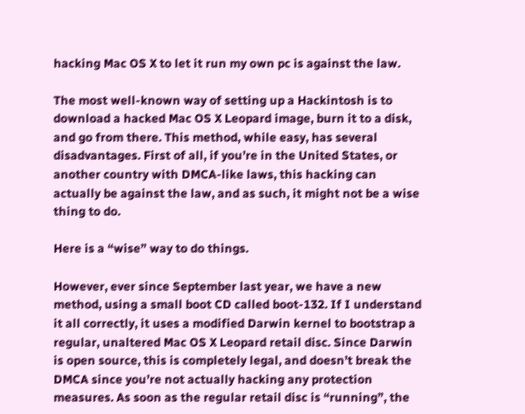hacking Mac OS X to let it run my own pc is against the law.

The most well-known way of setting up a Hackintosh is to download a hacked Mac OS X Leopard image, burn it to a disk, and go from there. This method, while easy, has several disadvantages. First of all, if you’re in the United States, or another country with DMCA-like laws, this hacking can actually be against the law, and as such, it might not be a wise thing to do.

Here is a “wise” way to do things.

However, ever since September last year, we have a new method, using a small boot CD called boot-132. If I understand it all correctly, it uses a modified Darwin kernel to bootstrap a regular, unaltered Mac OS X Leopard retail disc. Since Darwin is open source, this is completely legal, and doesn’t break the DMCA since you’re not actually hacking any protection measures. As soon as the regular retail disc is “running”, the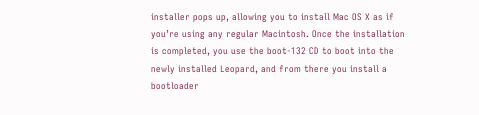installer pops up, allowing you to install Mac OS X as if you’re using any regular Macintosh. Once the installation is completed, you use the boot-132 CD to boot into the newly installed Leopard, and from there you install a bootloader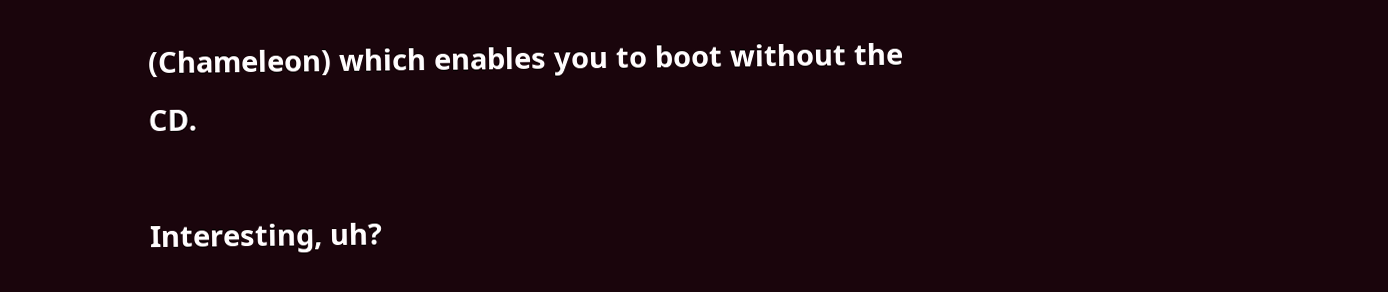(Chameleon) which enables you to boot without the CD.

Interesting, uh?